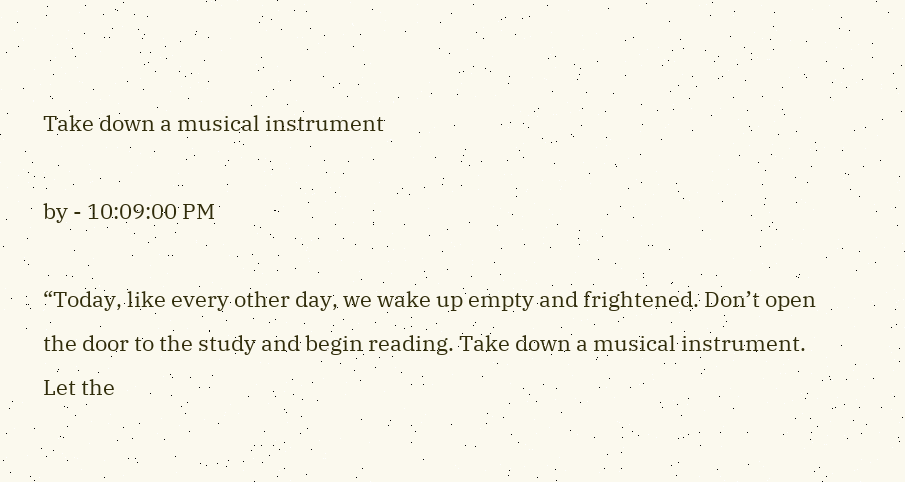Take down a musical instrument

by - 10:09:00 PM

“Today, like every other day, we wake up empty and frightened. Don’t open the door to the study and begin reading. Take down a musical instrument. Let the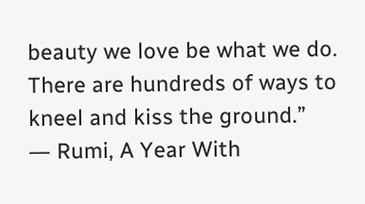beauty we love be what we do. There are hundreds of ways to kneel and kiss the ground.”
― Rumi, A Year With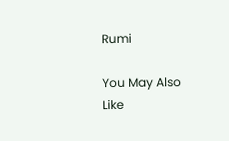Rumi

You May Also Like